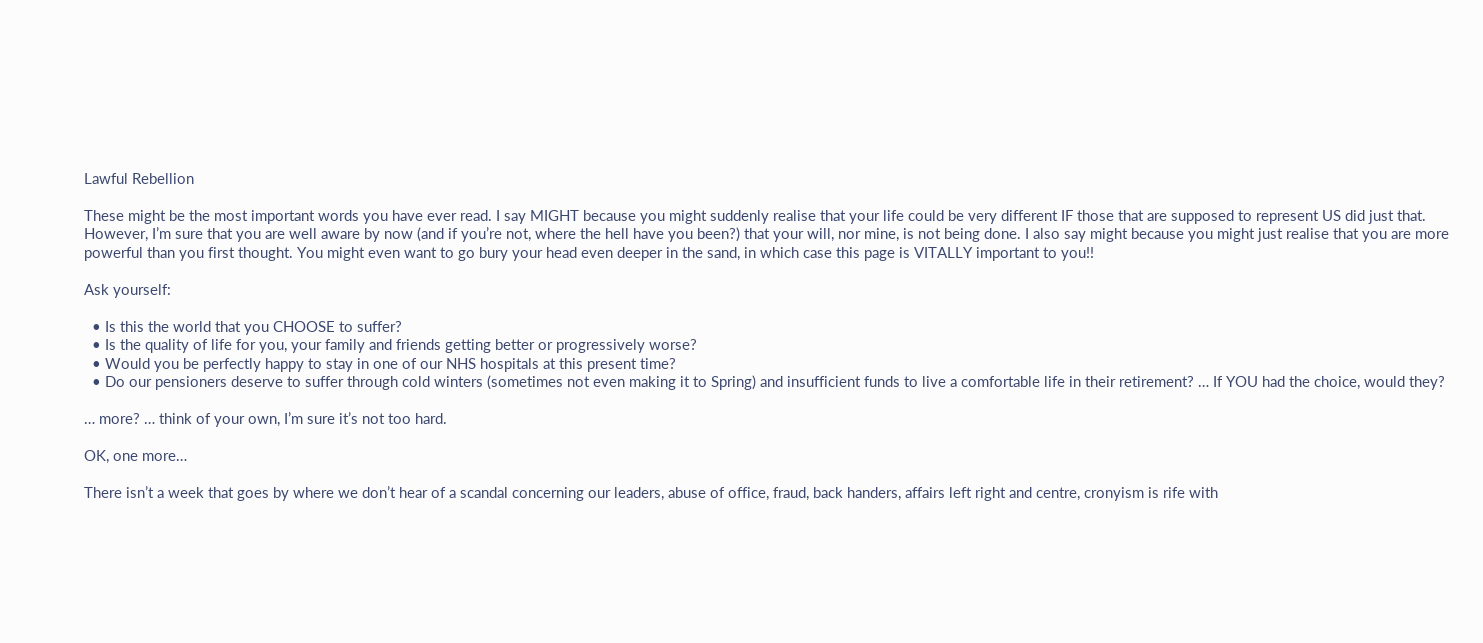Lawful Rebellion

These might be the most important words you have ever read. I say MIGHT because you might suddenly realise that your life could be very different IF those that are supposed to represent US did just that. However, I’m sure that you are well aware by now (and if you’re not, where the hell have you been?) that your will, nor mine, is not being done. I also say might because you might just realise that you are more powerful than you first thought. You might even want to go bury your head even deeper in the sand, in which case this page is VITALLY important to you!!

Ask yourself:

  • Is this the world that you CHOOSE to suffer?
  • Is the quality of life for you, your family and friends getting better or progressively worse?
  • Would you be perfectly happy to stay in one of our NHS hospitals at this present time?
  • Do our pensioners deserve to suffer through cold winters (sometimes not even making it to Spring) and insufficient funds to live a comfortable life in their retirement? … If YOU had the choice, would they?

… more? … think of your own, I’m sure it’s not too hard.

OK, one more…

There isn’t a week that goes by where we don’t hear of a scandal concerning our leaders, abuse of office, fraud, back handers, affairs left right and centre, cronyism is rife with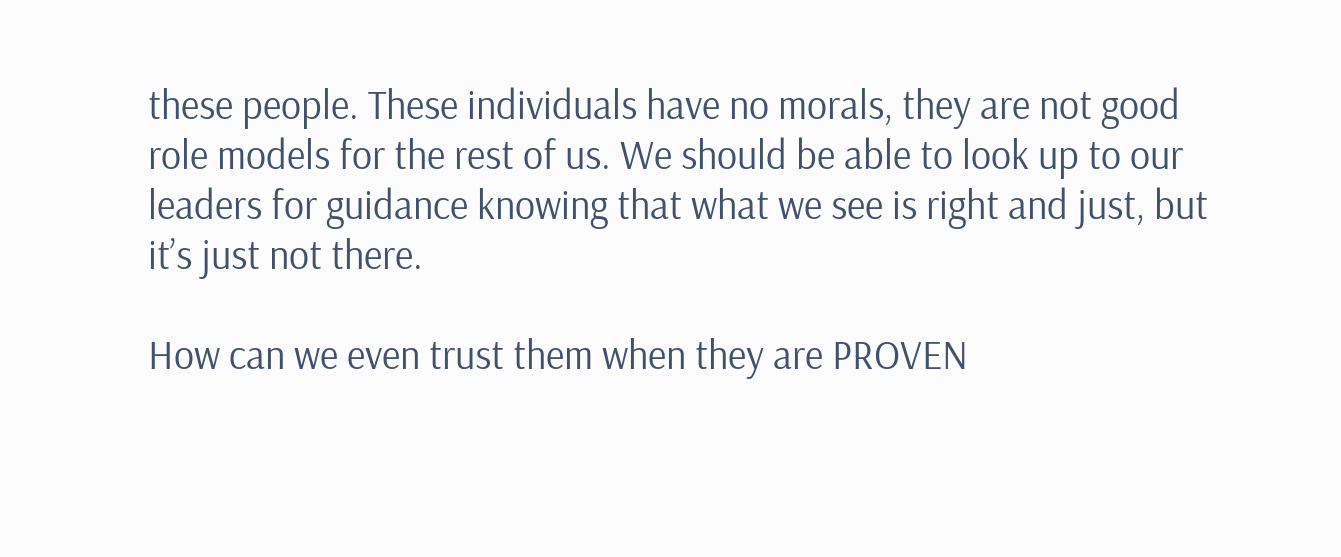these people. These individuals have no morals, they are not good role models for the rest of us. We should be able to look up to our leaders for guidance knowing that what we see is right and just, but it’s just not there.

How can we even trust them when they are PROVEN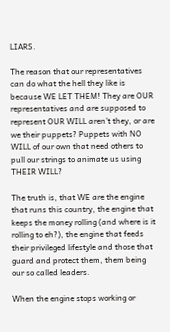LIARS.

The reason that our representatives can do what the hell they like is because WE LET THEM! They are OUR representatives and are supposed to represent OUR WILL aren’t they, or are we their puppets? Puppets with NO WILL of our own that need others to pull our strings to animate us using THEIR WILL?

The truth is, that WE are the engine that runs this country, the engine that keeps the money rolling (and where is it rolling to eh?), the engine that feeds their privileged lifestyle and those that guard and protect them, them being our so called leaders.

When the engine stops working or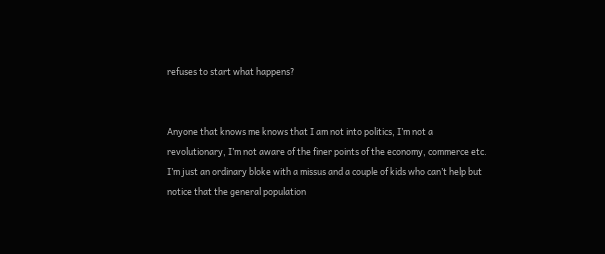refuses to start what happens?


Anyone that knows me knows that I am not into politics, I’m not a revolutionary, I’m not aware of the finer points of the economy, commerce etc. I’m just an ordinary bloke with a missus and a couple of kids who can’t help but notice that the general population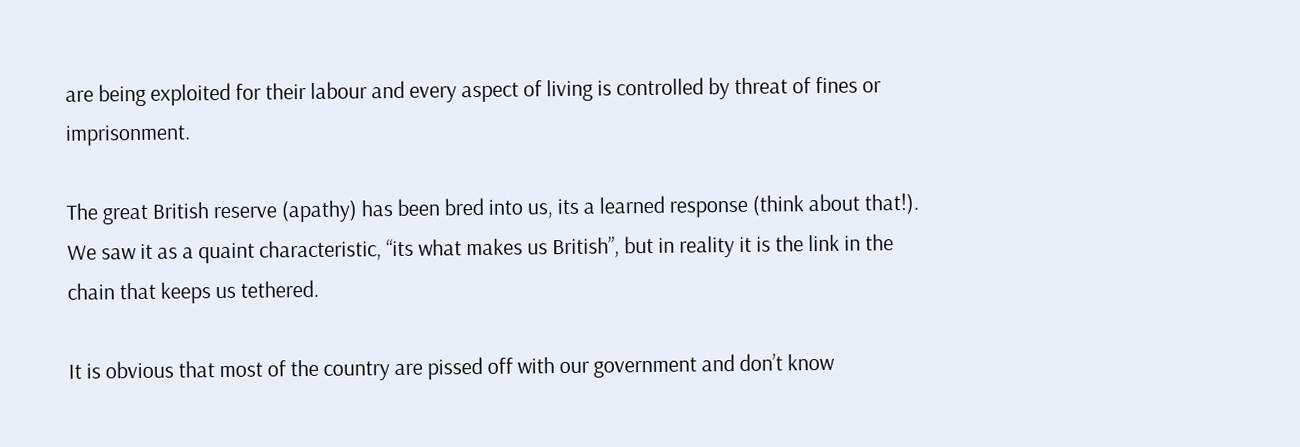are being exploited for their labour and every aspect of living is controlled by threat of fines or imprisonment.

The great British reserve (apathy) has been bred into us, its a learned response (think about that!). We saw it as a quaint characteristic, “its what makes us British”, but in reality it is the link in the chain that keeps us tethered.

It is obvious that most of the country are pissed off with our government and don’t know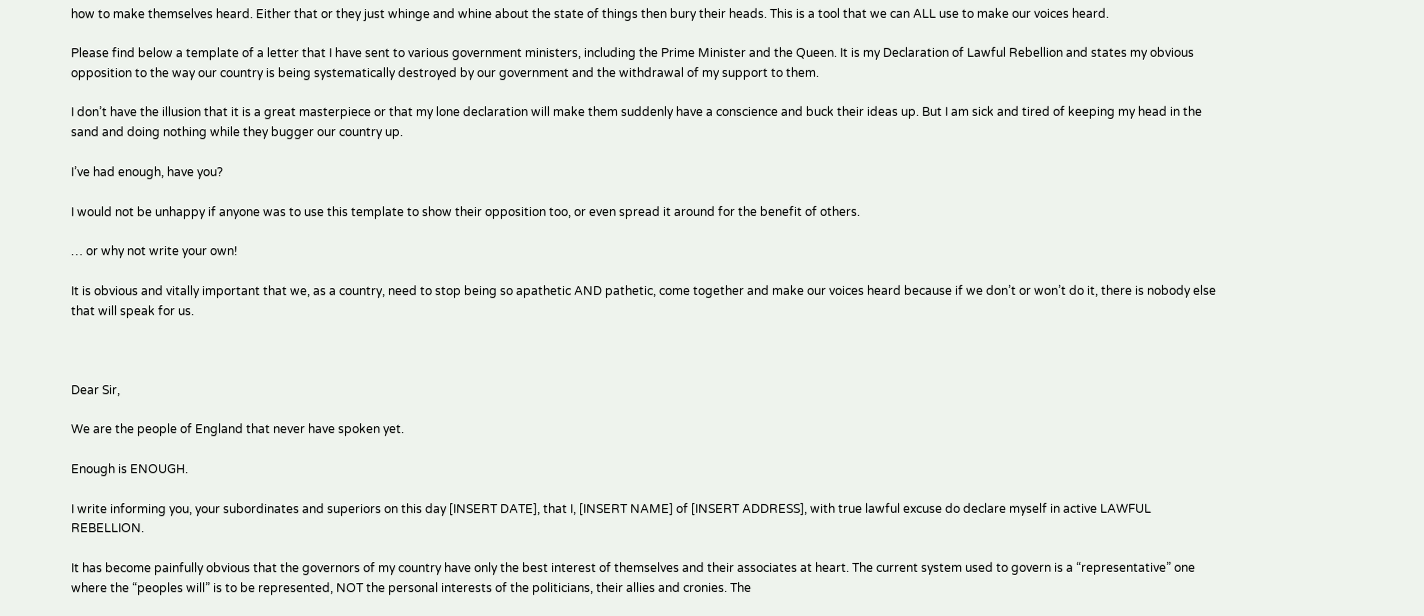how to make themselves heard. Either that or they just whinge and whine about the state of things then bury their heads. This is a tool that we can ALL use to make our voices heard.

Please find below a template of a letter that I have sent to various government ministers, including the Prime Minister and the Queen. It is my Declaration of Lawful Rebellion and states my obvious opposition to the way our country is being systematically destroyed by our government and the withdrawal of my support to them.

I don’t have the illusion that it is a great masterpiece or that my lone declaration will make them suddenly have a conscience and buck their ideas up. But I am sick and tired of keeping my head in the sand and doing nothing while they bugger our country up.

I’ve had enough, have you?

I would not be unhappy if anyone was to use this template to show their opposition too, or even spread it around for the benefit of others.

… or why not write your own!

It is obvious and vitally important that we, as a country, need to stop being so apathetic AND pathetic, come together and make our voices heard because if we don’t or won’t do it, there is nobody else that will speak for us.



Dear Sir,

We are the people of England that never have spoken yet.

Enough is ENOUGH.

I write informing you, your subordinates and superiors on this day [INSERT DATE], that I, [INSERT NAME] of [INSERT ADDRESS], with true lawful excuse do declare myself in active LAWFUL REBELLION.

It has become painfully obvious that the governors of my country have only the best interest of themselves and their associates at heart. The current system used to govern is a “representative” one where the “peoples will” is to be represented, NOT the personal interests of the politicians, their allies and cronies. The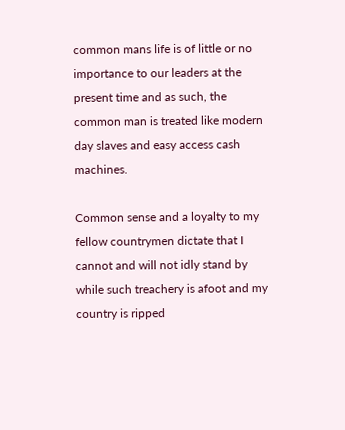common mans life is of little or no importance to our leaders at the present time and as such, the common man is treated like modern day slaves and easy access cash machines.

Common sense and a loyalty to my fellow countrymen dictate that I cannot and will not idly stand by while such treachery is afoot and my country is ripped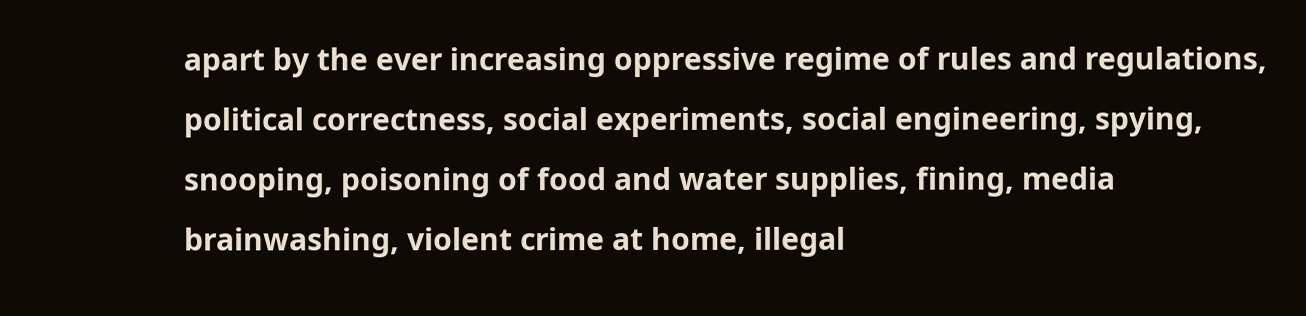apart by the ever increasing oppressive regime of rules and regulations, political correctness, social experiments, social engineering, spying, snooping, poisoning of food and water supplies, fining, media brainwashing, violent crime at home, illegal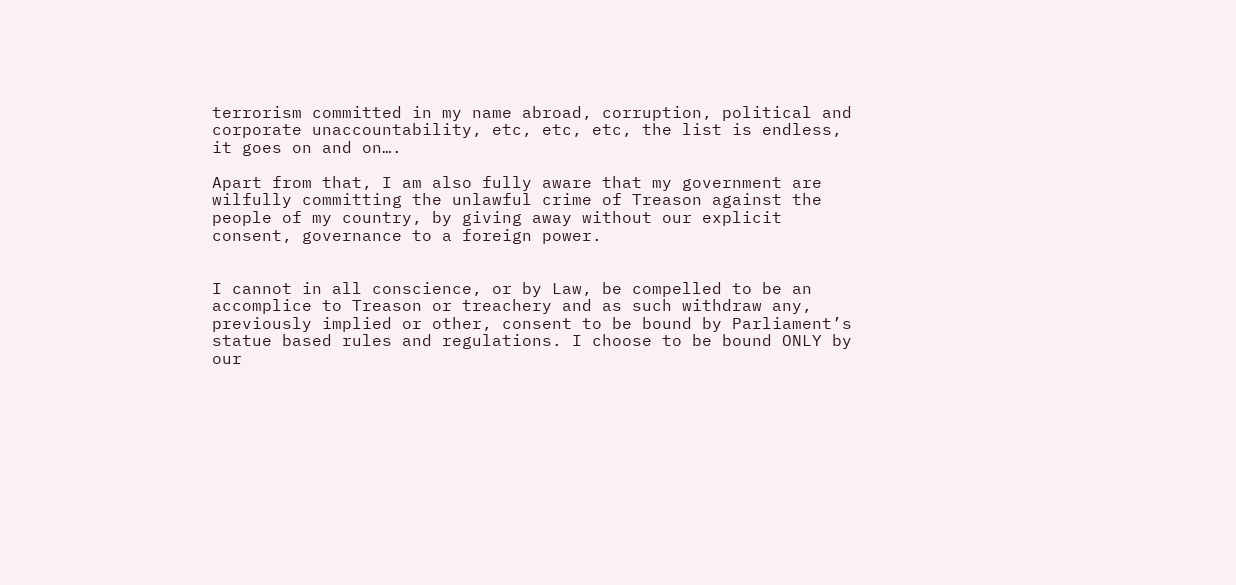terrorism committed in my name abroad, corruption, political and corporate unaccountability, etc, etc, etc, the list is endless, it goes on and on….

Apart from that, I am also fully aware that my government are wilfully committing the unlawful crime of Treason against the people of my country, by giving away without our explicit consent, governance to a foreign power.


I cannot in all conscience, or by Law, be compelled to be an accomplice to Treason or treachery and as such withdraw any, previously implied or other, consent to be bound by Parliament’s statue based rules and regulations. I choose to be bound ONLY by our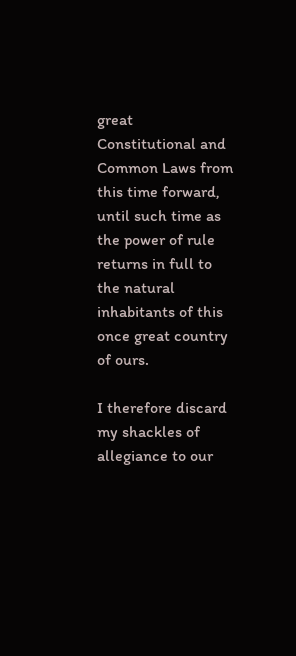great Constitutional and Common Laws from this time forward, until such time as the power of rule returns in full to the natural inhabitants of this once great country of ours.

I therefore discard my shackles of allegiance to our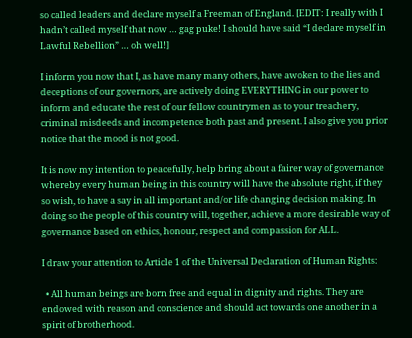so called leaders and declare myself a Freeman of England. [EDIT: I really with I hadn’t called myself that now … gag puke! I should have said “I declare myself in Lawful Rebellion” … oh well!]

I inform you now that I, as have many many others, have awoken to the lies and deceptions of our governors, are actively doing EVERYTHING in our power to inform and educate the rest of our fellow countrymen as to your treachery, criminal misdeeds and incompetence both past and present. I also give you prior notice that the mood is not good.

It is now my intention to peacefully, help bring about a fairer way of governance whereby every human being in this country will have the absolute right, if they so wish, to have a say in all important and/or life changing decision making. In doing so the people of this country will, together, achieve a more desirable way of governance based on ethics, honour, respect and compassion for ALL.

I draw your attention to Article 1 of the Universal Declaration of Human Rights:

  • All human beings are born free and equal in dignity and rights. They are endowed with reason and conscience and should act towards one another in a spirit of brotherhood.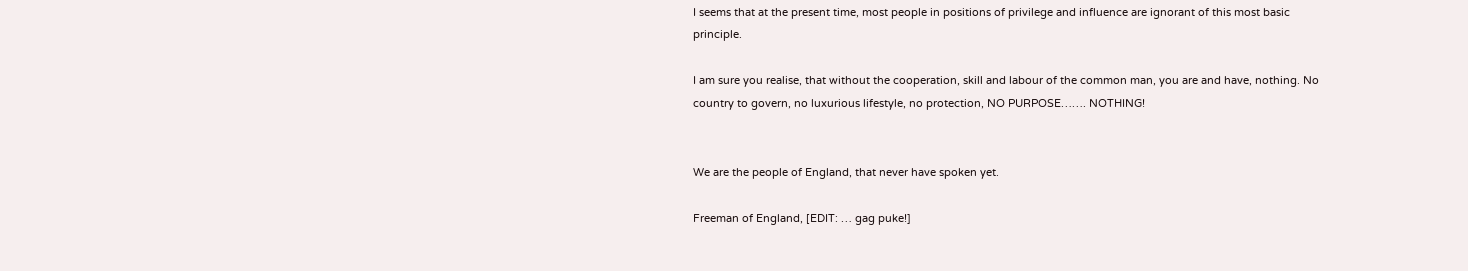I seems that at the present time, most people in positions of privilege and influence are ignorant of this most basic principle.

I am sure you realise, that without the cooperation, skill and labour of the common man, you are and have, nothing. No country to govern, no luxurious lifestyle, no protection, NO PURPOSE……. NOTHING!


We are the people of England, that never have spoken yet.

Freeman of England, [EDIT: … gag puke!]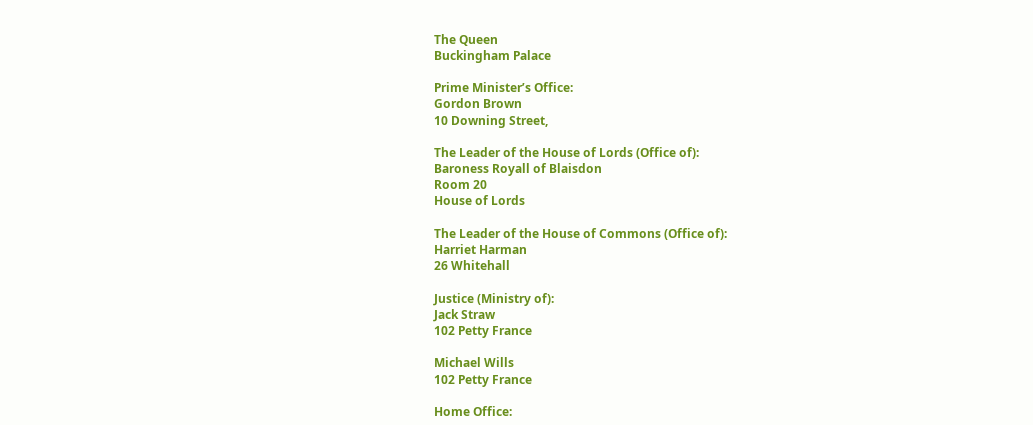The Queen
Buckingham Palace

Prime Minister’s Office:
Gordon Brown
10 Downing Street,

The Leader of the House of Lords (Office of):
Baroness Royall of Blaisdon
Room 20
House of Lords

The Leader of the House of Commons (Office of):
Harriet Harman
26 Whitehall

Justice (Ministry of):
Jack Straw
102 Petty France

Michael Wills
102 Petty France

Home Office: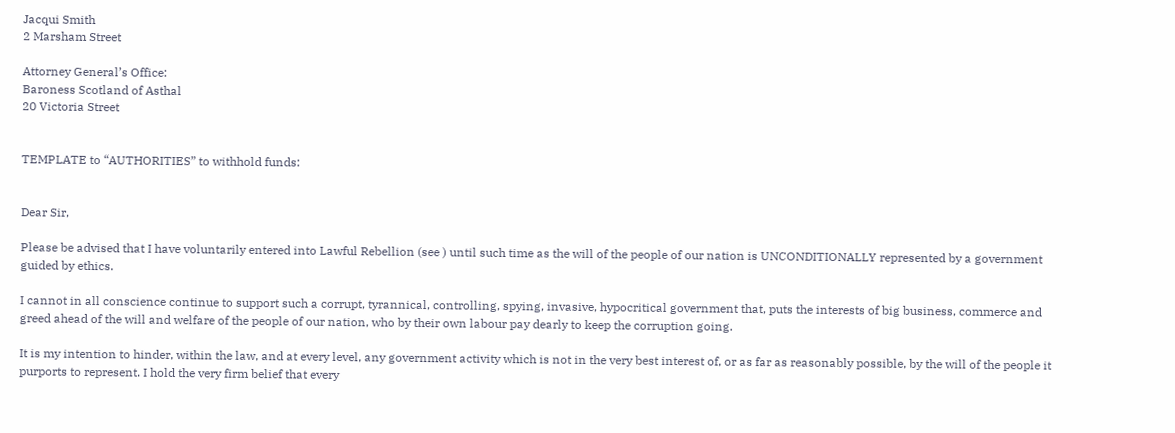Jacqui Smith
2 Marsham Street

Attorney General’s Office:
Baroness Scotland of Asthal
20 Victoria Street


TEMPLATE to “AUTHORITIES” to withhold funds:


Dear Sir,

Please be advised that I have voluntarily entered into Lawful Rebellion (see ) until such time as the will of the people of our nation is UNCONDITIONALLY represented by a government guided by ethics.

I cannot in all conscience continue to support such a corrupt, tyrannical, controlling, spying, invasive, hypocritical government that, puts the interests of big business, commerce and greed ahead of the will and welfare of the people of our nation, who by their own labour pay dearly to keep the corruption going.

It is my intention to hinder, within the law, and at every level, any government activity which is not in the very best interest of, or as far as reasonably possible, by the will of the people it purports to represent. I hold the very firm belief that every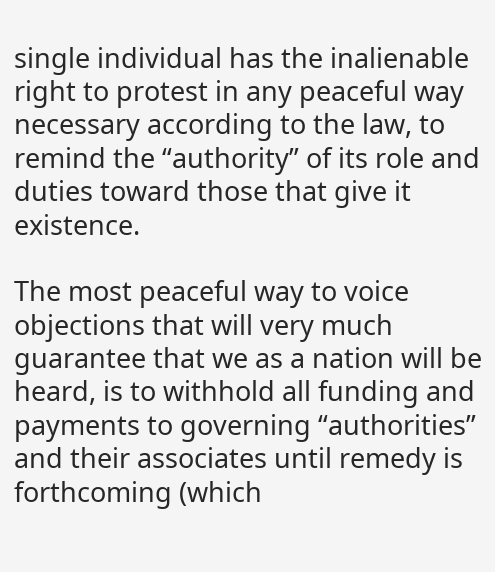single individual has the inalienable right to protest in any peaceful way necessary according to the law, to remind the “authority” of its role and duties toward those that give it existence.

The most peaceful way to voice objections that will very much guarantee that we as a nation will be heard, is to withhold all funding and payments to governing “authorities” and their associates until remedy is forthcoming (which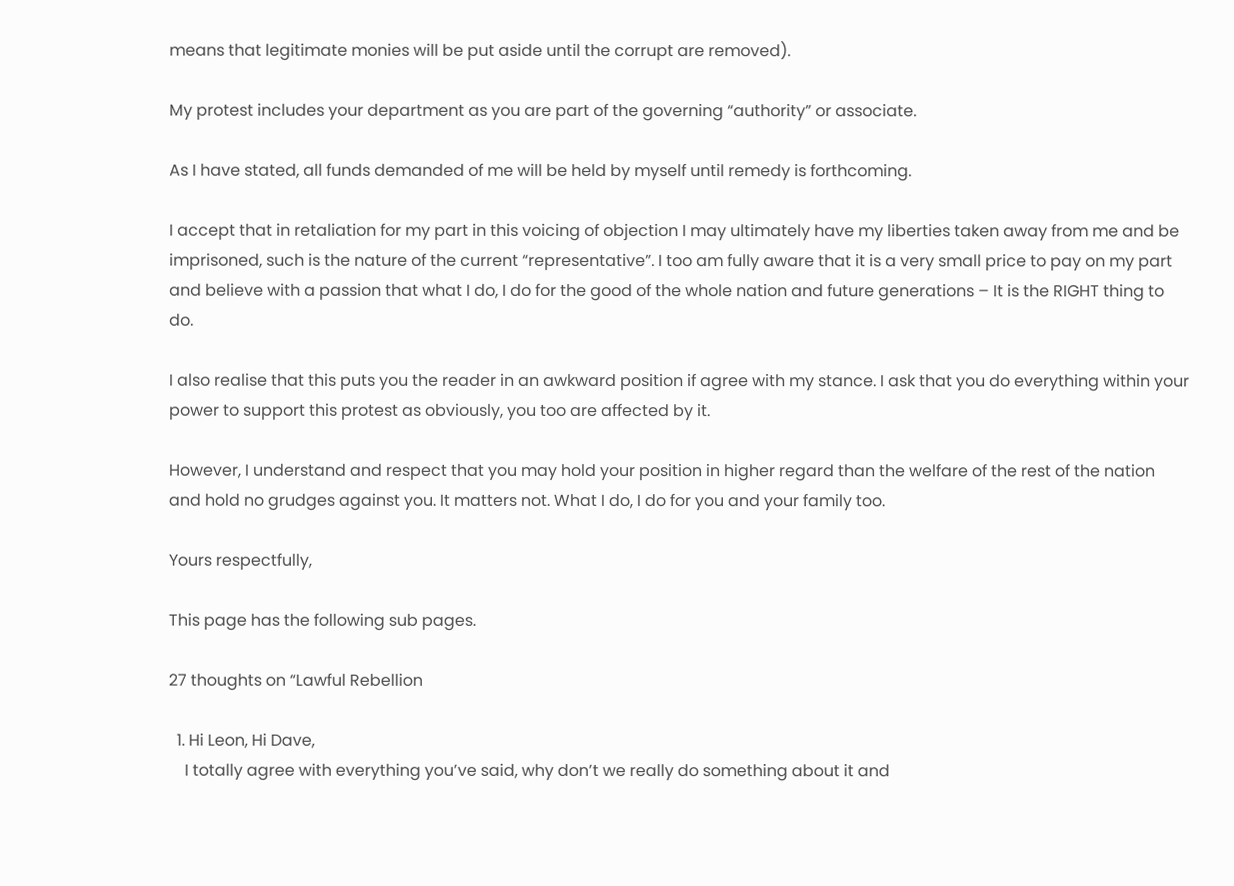means that legitimate monies will be put aside until the corrupt are removed).

My protest includes your department as you are part of the governing “authority” or associate.

As I have stated, all funds demanded of me will be held by myself until remedy is forthcoming.

I accept that in retaliation for my part in this voicing of objection I may ultimately have my liberties taken away from me and be imprisoned, such is the nature of the current “representative”. I too am fully aware that it is a very small price to pay on my part and believe with a passion that what I do, I do for the good of the whole nation and future generations – It is the RIGHT thing to do.

I also realise that this puts you the reader in an awkward position if agree with my stance. I ask that you do everything within your power to support this protest as obviously, you too are affected by it.

However, I understand and respect that you may hold your position in higher regard than the welfare of the rest of the nation and hold no grudges against you. It matters not. What I do, I do for you and your family too.

Yours respectfully,

This page has the following sub pages.

27 thoughts on “Lawful Rebellion

  1. Hi Leon, Hi Dave,
    I totally agree with everything you’ve said, why don’t we really do something about it and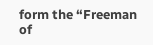form the “Freeman of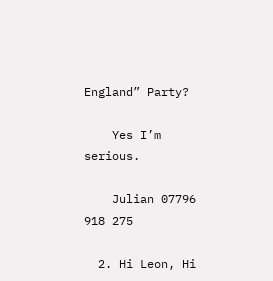England” Party?

    Yes I’m serious.

    Julian 07796 918 275

  2. Hi Leon, Hi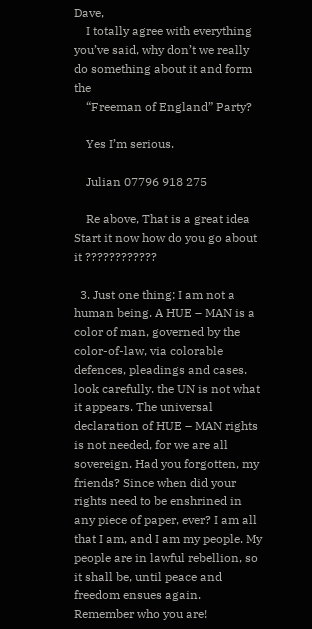Dave,
    I totally agree with everything you’ve said, why don’t we really do something about it and form the
    “Freeman of England” Party?

    Yes I’m serious.

    Julian 07796 918 275

    Re above, That is a great idea Start it now how do you go about it ????????????

  3. Just one thing: I am not a human being. A HUE – MAN is a color of man, governed by the color-of-law, via colorable defences, pleadings and cases. look carefully. the UN is not what it appears. The universal declaration of HUE – MAN rights is not needed, for we are all sovereign. Had you forgotten, my friends? Since when did your rights need to be enshrined in any piece of paper, ever? I am all that I am, and I am my people. My people are in lawful rebellion, so it shall be, until peace and freedom ensues again. Remember who you are!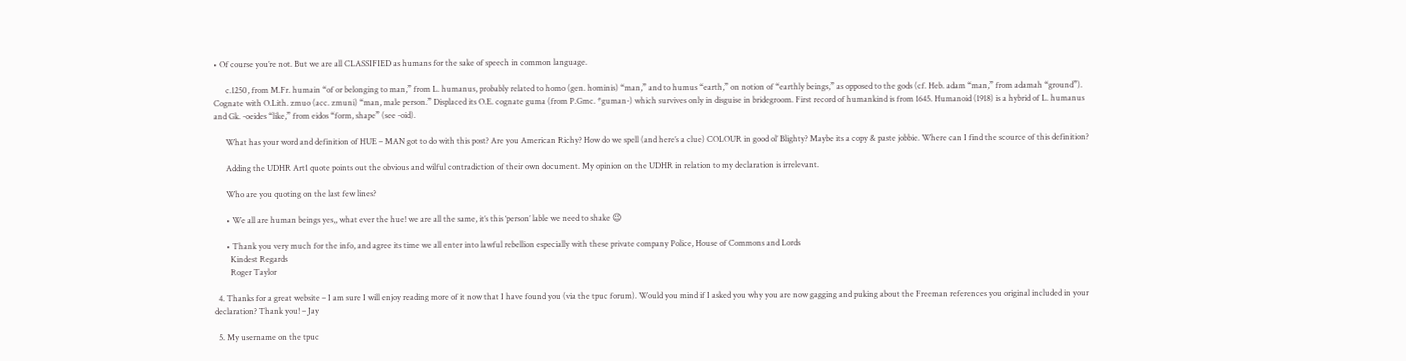• Of course you’re not. But we are all CLASSIFIED as humans for the sake of speech in common language.

      c.1250, from M.Fr. humain “of or belonging to man,” from L. humanus, probably related to homo (gen. hominis) “man,” and to humus “earth,” on notion of “earthly beings,” as opposed to the gods (cf. Heb. adam “man,” from adamah “ground”). Cognate with O.Lith. zmuo (acc. zmuni) “man, male person.” Displaced its O.E. cognate guma (from P.Gmc. *guman-) which survives only in disguise in bridegroom. First record of humankind is from 1645. Humanoid (1918) is a hybrid of L. humanus and Gk. -oeides “like,” from eidos “form, shape” (see -oid).

      What has your word and definition of HUE – MAN got to do with this post? Are you American Richy? How do we spell (and here’s a clue) COLOUR in good ol’ Blighty? Maybe its a copy & paste jobbie. Where can I find the scource of this definition?

      Adding the UDHR Art1 quote points out the obvious and wilful contradiction of their own document. My opinion on the UDHR in relation to my declaration is irrelevant.

      Who are you quoting on the last few lines?

      • We all are human beings yes,, what ever the hue! we are all the same, it’s this ‘person’ lable we need to shake 😉

      • Thank you very much for the info, and agree its time we all enter into lawful rebellion especially with these private company Police, House of Commons and Lords
        Kindest Regards
        Roger Taylor

  4. Thanks for a great website – I am sure I will enjoy reading more of it now that I have found you (via the tpuc forum). Would you mind if I asked you why you are now gagging and puking about the Freeman references you original included in your declaration? Thank you! – Jay

  5. My username on the tpuc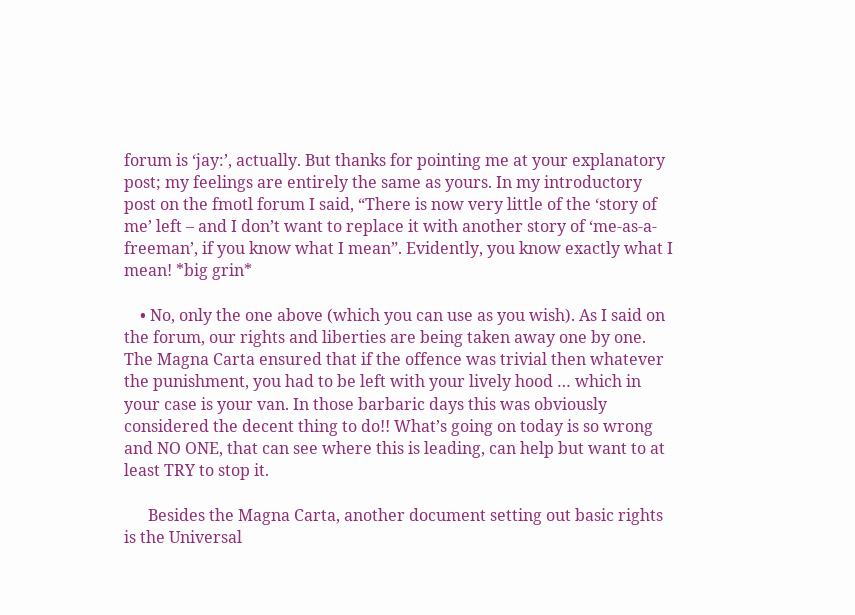forum is ‘jay:’, actually. But thanks for pointing me at your explanatory post; my feelings are entirely the same as yours. In my introductory post on the fmotl forum I said, “There is now very little of the ‘story of me’ left – and I don’t want to replace it with another story of ‘me-as-a-freeman’, if you know what I mean”. Evidently, you know exactly what I mean! *big grin*

    • No, only the one above (which you can use as you wish). As I said on the forum, our rights and liberties are being taken away one by one. The Magna Carta ensured that if the offence was trivial then whatever the punishment, you had to be left with your lively hood … which in your case is your van. In those barbaric days this was obviously considered the decent thing to do!! What’s going on today is so wrong and NO ONE, that can see where this is leading, can help but want to at least TRY to stop it.

      Besides the Magna Carta, another document setting out basic rights is the Universal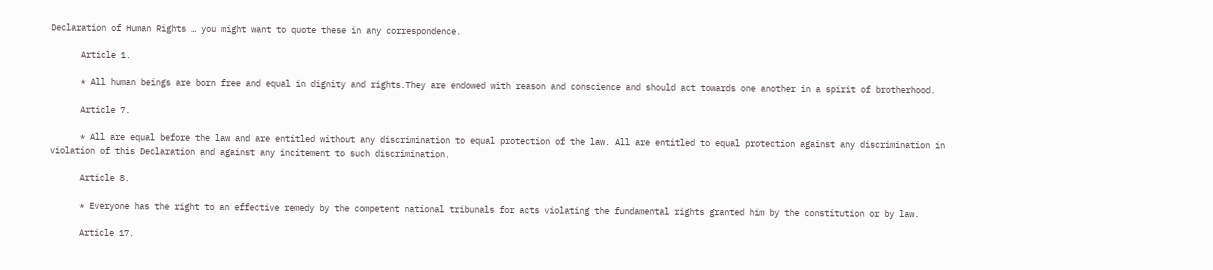Declaration of Human Rights … you might want to quote these in any correspondence.

      Article 1.

      * All human beings are born free and equal in dignity and rights.They are endowed with reason and conscience and should act towards one another in a spirit of brotherhood.

      Article 7.

      * All are equal before the law and are entitled without any discrimination to equal protection of the law. All are entitled to equal protection against any discrimination in violation of this Declaration and against any incitement to such discrimination.

      Article 8.

      * Everyone has the right to an effective remedy by the competent national tribunals for acts violating the fundamental rights granted him by the constitution or by law.

      Article 17.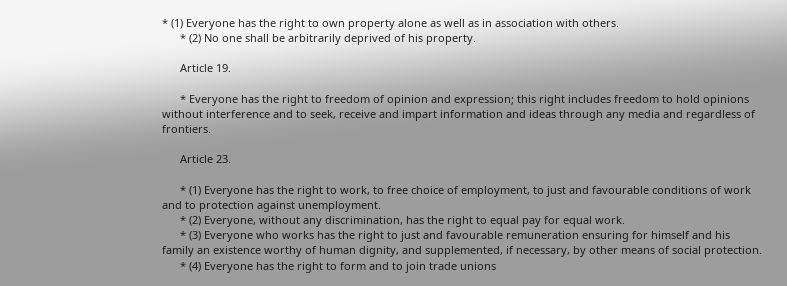* (1) Everyone has the right to own property alone as well as in association with others.
      * (2) No one shall be arbitrarily deprived of his property.

      Article 19.

      * Everyone has the right to freedom of opinion and expression; this right includes freedom to hold opinions without interference and to seek, receive and impart information and ideas through any media and regardless of frontiers.

      Article 23.

      * (1) Everyone has the right to work, to free choice of employment, to just and favourable conditions of work and to protection against unemployment.
      * (2) Everyone, without any discrimination, has the right to equal pay for equal work.
      * (3) Everyone who works has the right to just and favourable remuneration ensuring for himself and his family an existence worthy of human dignity, and supplemented, if necessary, by other means of social protection.
      * (4) Everyone has the right to form and to join trade unions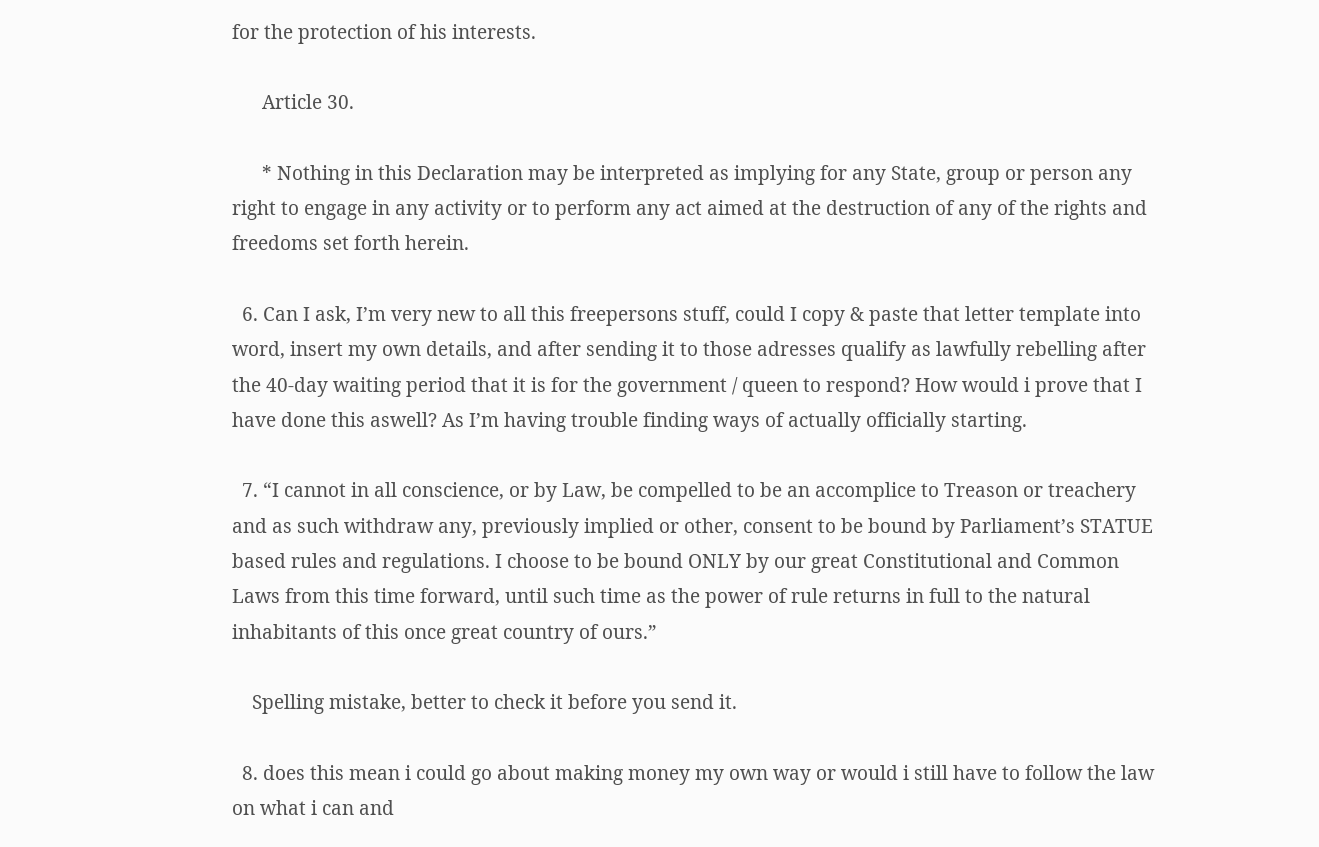for the protection of his interests.

      Article 30.

      * Nothing in this Declaration may be interpreted as implying for any State, group or person any right to engage in any activity or to perform any act aimed at the destruction of any of the rights and freedoms set forth herein.

  6. Can I ask, I’m very new to all this freepersons stuff, could I copy & paste that letter template into word, insert my own details, and after sending it to those adresses qualify as lawfully rebelling after the 40-day waiting period that it is for the government / queen to respond? How would i prove that I have done this aswell? As I’m having trouble finding ways of actually officially starting.

  7. “I cannot in all conscience, or by Law, be compelled to be an accomplice to Treason or treachery and as such withdraw any, previously implied or other, consent to be bound by Parliament’s STATUE based rules and regulations. I choose to be bound ONLY by our great Constitutional and Common Laws from this time forward, until such time as the power of rule returns in full to the natural inhabitants of this once great country of ours.”

    Spelling mistake, better to check it before you send it.

  8. does this mean i could go about making money my own way or would i still have to follow the law on what i can and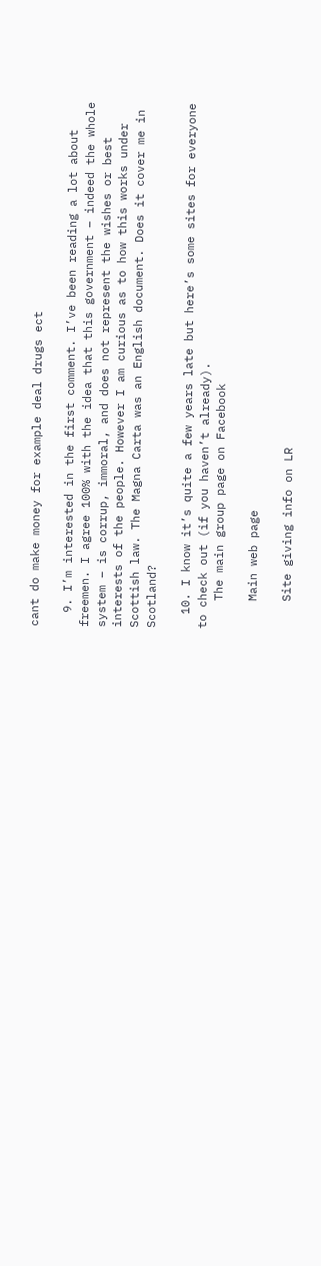cant do make money for example deal drugs ect

  9. I’m interested in the first comment. I’ve been reading a lot about freemen. I agree 100% with the idea that this government – indeed the whole system – is corrup, immoral, and does not represent the wishes or best interests of the people. However I am curious as to how this works under Scottish law. The Magna Carta was an English document. Does it cover me in Scotland?

  10. I know it’s quite a few years late but here’s some sites for everyone to check out (if you haven’t already).
    The main group page on Facebook

    Main web page

    Site giving info on LR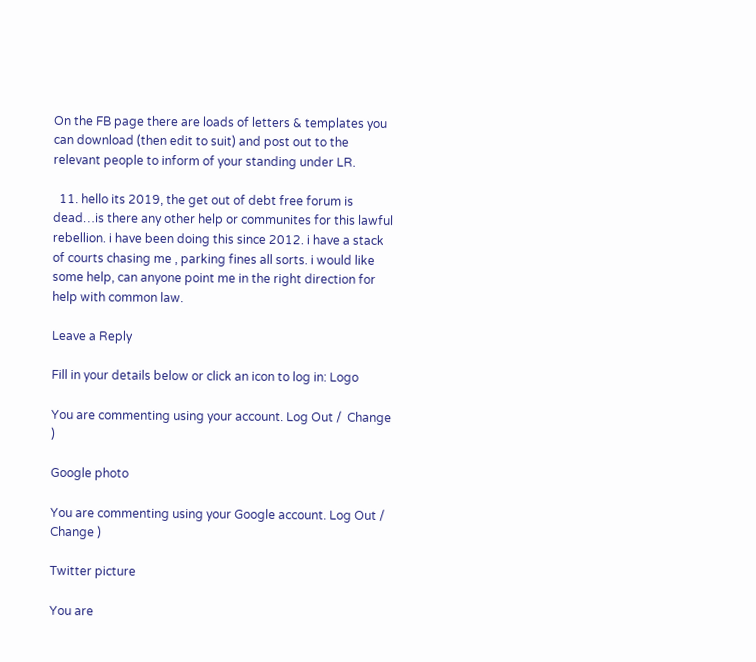On the FB page there are loads of letters & templates you can download (then edit to suit) and post out to the relevant people to inform of your standing under LR.

  11. hello its 2019, the get out of debt free forum is dead…is there any other help or communites for this lawful rebellion. i have been doing this since 2012. i have a stack of courts chasing me , parking fines all sorts. i would like some help, can anyone point me in the right direction for help with common law.

Leave a Reply

Fill in your details below or click an icon to log in: Logo

You are commenting using your account. Log Out /  Change )

Google photo

You are commenting using your Google account. Log Out /  Change )

Twitter picture

You are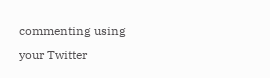commenting using your Twitter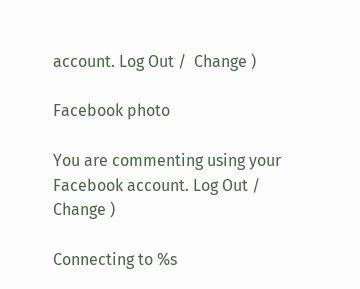account. Log Out /  Change )

Facebook photo

You are commenting using your Facebook account. Log Out /  Change )

Connecting to %s